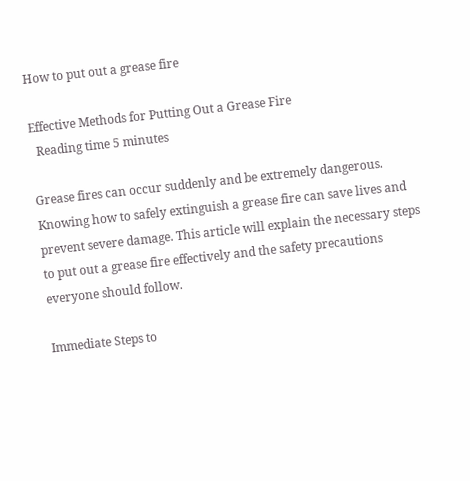How to put out a grease fire

Effective Methods for Putting Out a Grease Fire
  Reading time 5 minutes

Grease fires can occur suddenly and be extremely dangerous. Knowing how to safely extinguish a grease fire can save lives and prevent severe damage. This article will explain the necessary steps to put out a grease fire effectively and the safety precautions everyone should follow.

Immediate Steps to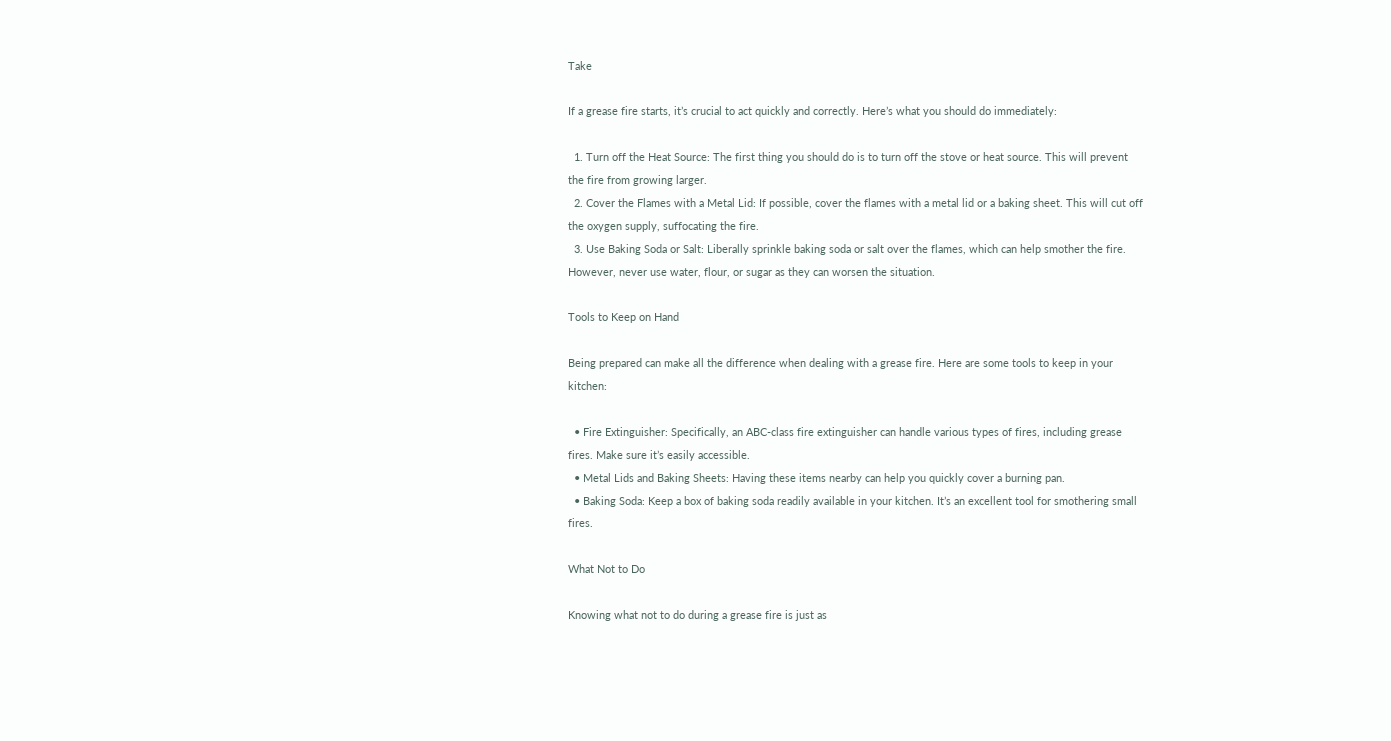Take

If a grease fire starts, it’s crucial to act quickly and correctly. Here’s what you should do immediately:

  1. Turn off the Heat Source: The first thing you should do is to turn off the stove or heat source. This will prevent the fire from growing larger.
  2. Cover the Flames with a Metal Lid: If possible, cover the flames with a metal lid or a baking sheet. This will cut off the oxygen supply, suffocating the fire.
  3. Use Baking Soda or Salt: Liberally sprinkle baking soda or salt over the flames, which can help smother the fire. However, never use water, flour, or sugar as they can worsen the situation.

Tools to Keep on Hand

Being prepared can make all the difference when dealing with a grease fire. Here are some tools to keep in your kitchen:

  • Fire Extinguisher: Specifically, an ABC-class fire extinguisher can handle various types of fires, including grease fires. Make sure it’s easily accessible.
  • Metal Lids and Baking Sheets: Having these items nearby can help you quickly cover a burning pan.
  • Baking Soda: Keep a box of baking soda readily available in your kitchen. It’s an excellent tool for smothering small fires.

What Not to Do

Knowing what not to do during a grease fire is just as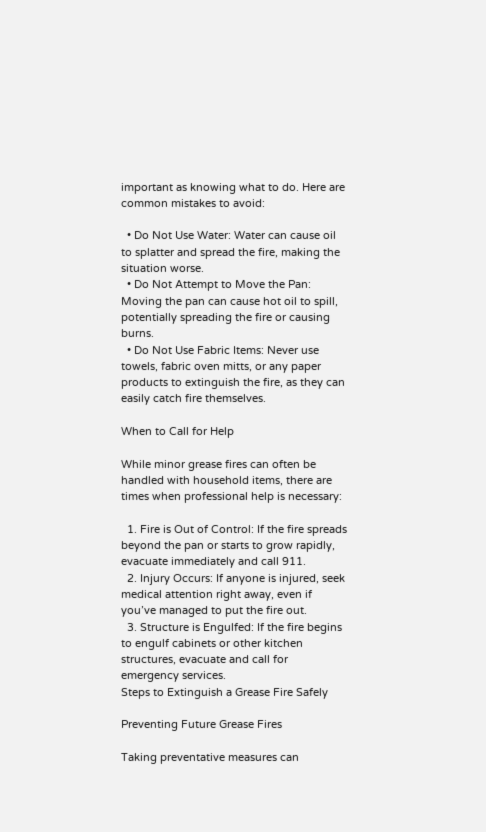important as knowing what to do. Here are common mistakes to avoid:

  • Do Not Use Water: Water can cause oil to splatter and spread the fire, making the situation worse.
  • Do Not Attempt to Move the Pan: Moving the pan can cause hot oil to spill, potentially spreading the fire or causing burns.
  • Do Not Use Fabric Items: Never use towels, fabric oven mitts, or any paper products to extinguish the fire, as they can easily catch fire themselves.

When to Call for Help

While minor grease fires can often be handled with household items, there are times when professional help is necessary:

  1. Fire is Out of Control: If the fire spreads beyond the pan or starts to grow rapidly, evacuate immediately and call 911.
  2. Injury Occurs: If anyone is injured, seek medical attention right away, even if you’ve managed to put the fire out.
  3. Structure is Engulfed: If the fire begins to engulf cabinets or other kitchen structures, evacuate and call for emergency services.
Steps to Extinguish a Grease Fire Safely

Preventing Future Grease Fires

Taking preventative measures can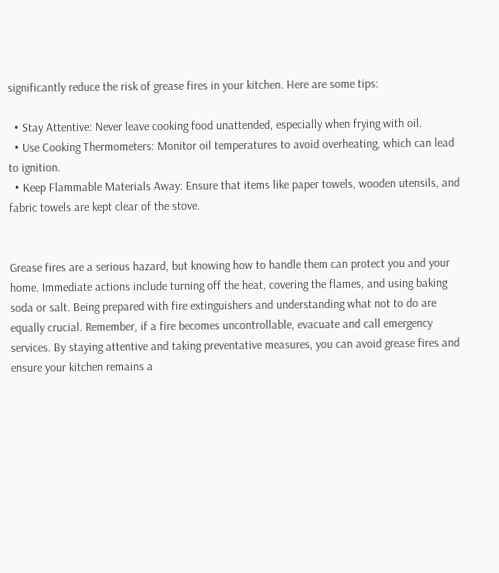significantly reduce the risk of grease fires in your kitchen. Here are some tips:

  • Stay Attentive: Never leave cooking food unattended, especially when frying with oil.
  • Use Cooking Thermometers: Monitor oil temperatures to avoid overheating, which can lead to ignition.
  • Keep Flammable Materials Away: Ensure that items like paper towels, wooden utensils, and fabric towels are kept clear of the stove.


Grease fires are a serious hazard, but knowing how to handle them can protect you and your home. Immediate actions include turning off the heat, covering the flames, and using baking soda or salt. Being prepared with fire extinguishers and understanding what not to do are equally crucial. Remember, if a fire becomes uncontrollable, evacuate and call emergency services. By staying attentive and taking preventative measures, you can avoid grease fires and ensure your kitchen remains a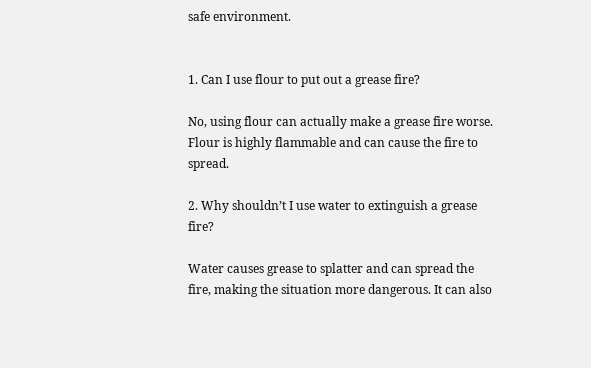safe environment.


1. Can I use flour to put out a grease fire?

No, using flour can actually make a grease fire worse. Flour is highly flammable and can cause the fire to spread.

2. Why shouldn’t I use water to extinguish a grease fire?

Water causes grease to splatter and can spread the fire, making the situation more dangerous. It can also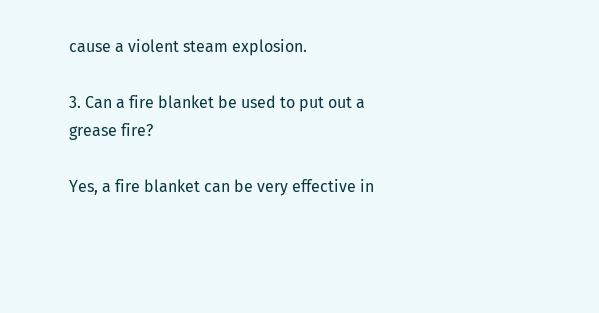cause a violent steam explosion.

3. Can a fire blanket be used to put out a grease fire?

Yes, a fire blanket can be very effective in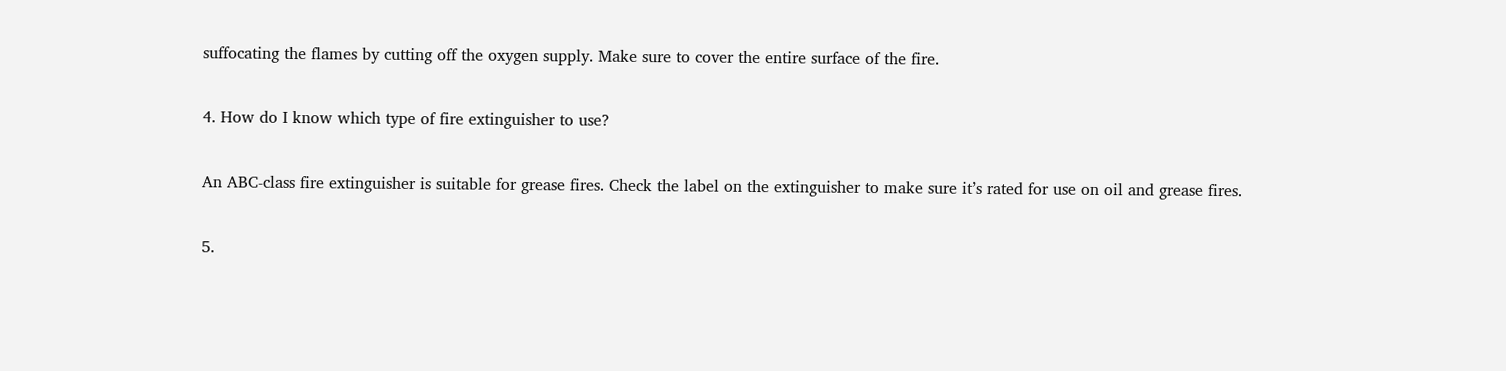suffocating the flames by cutting off the oxygen supply. Make sure to cover the entire surface of the fire.

4. How do I know which type of fire extinguisher to use?

An ABC-class fire extinguisher is suitable for grease fires. Check the label on the extinguisher to make sure it’s rated for use on oil and grease fires.

5.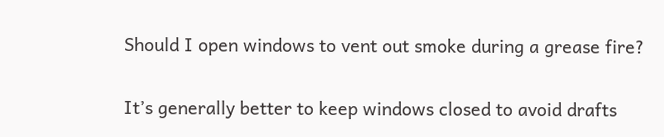Should I open windows to vent out smoke during a grease fire?

It’s generally better to keep windows closed to avoid drafts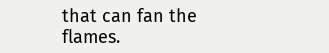that can fan the flames.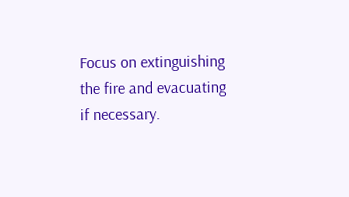Focus on extinguishing the fire and evacuating if necessary.